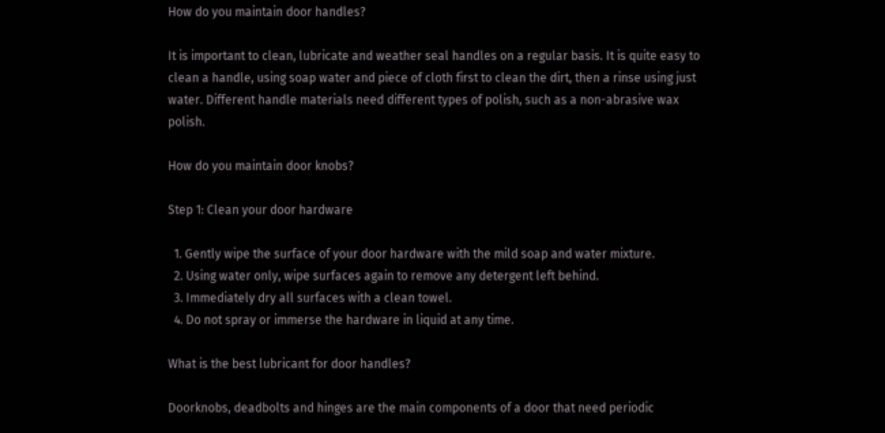How do you maintain door handles?

It is important to clean, lubricate and weather seal handles on a regular basis. It is quite easy to clean a handle, using soap water and piece of cloth first to clean the dirt, then a rinse using just water. Different handle materials need different types of polish, such as a non-abrasive wax polish.

How do you maintain door knobs?

Step 1: Clean your door hardware

  1. Gently wipe the surface of your door hardware with the mild soap and water mixture.
  2. Using water only, wipe surfaces again to remove any detergent left behind.
  3. Immediately dry all surfaces with a clean towel.
  4. Do not spray or immerse the hardware in liquid at any time.

What is the best lubricant for door handles?

Doorknobs, deadbolts and hinges are the main components of a door that need periodic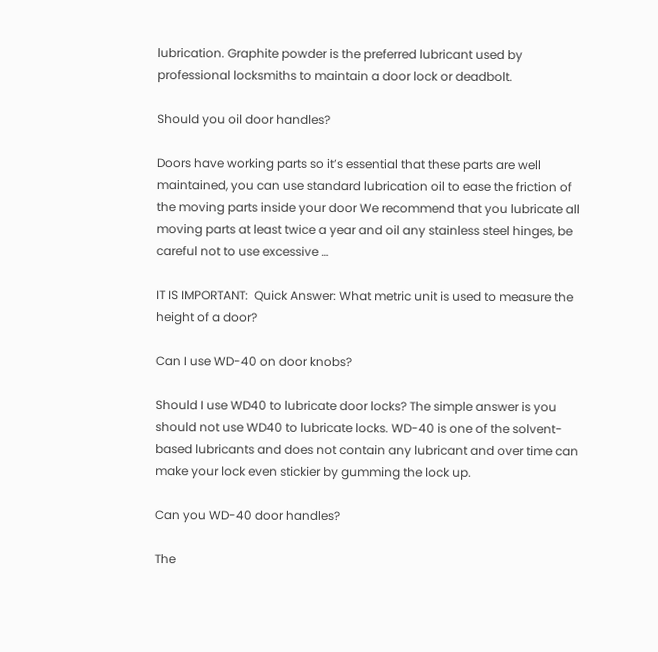lubrication. Graphite powder is the preferred lubricant used by professional locksmiths to maintain a door lock or deadbolt.

Should you oil door handles?

Doors have working parts so it’s essential that these parts are well maintained, you can use standard lubrication oil to ease the friction of the moving parts inside your door We recommend that you lubricate all moving parts at least twice a year and oil any stainless steel hinges, be careful not to use excessive …

IT IS IMPORTANT:  Quick Answer: What metric unit is used to measure the height of a door?

Can I use WD-40 on door knobs?

Should I use WD40 to lubricate door locks? The simple answer is you should not use WD40 to lubricate locks. WD-40 is one of the solvent-based lubricants and does not contain any lubricant and over time can make your lock even stickier by gumming the lock up.

Can you WD-40 door handles?

The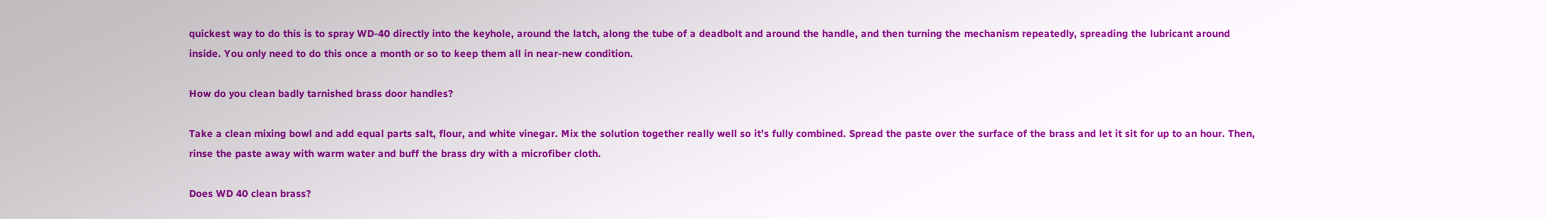quickest way to do this is to spray WD-40 directly into the keyhole, around the latch, along the tube of a deadbolt and around the handle, and then turning the mechanism repeatedly, spreading the lubricant around inside. You only need to do this once a month or so to keep them all in near-new condition.

How do you clean badly tarnished brass door handles?

Take a clean mixing bowl and add equal parts salt, flour, and white vinegar. Mix the solution together really well so it’s fully combined. Spread the paste over the surface of the brass and let it sit for up to an hour. Then, rinse the paste away with warm water and buff the brass dry with a microfiber cloth.

Does WD 40 clean brass?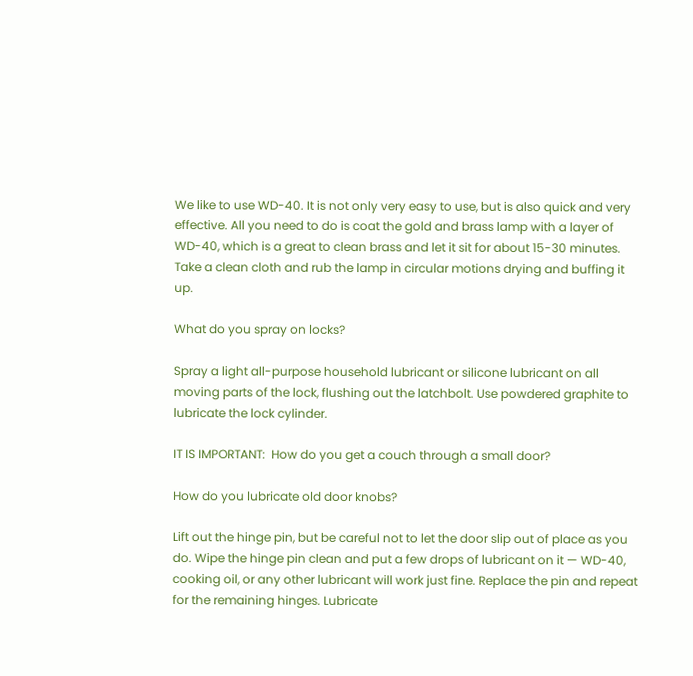We like to use WD-40. It is not only very easy to use, but is also quick and very effective. All you need to do is coat the gold and brass lamp with a layer of WD-40, which is a great to clean brass and let it sit for about 15-30 minutes. Take a clean cloth and rub the lamp in circular motions drying and buffing it up.

What do you spray on locks?

Spray a light all-purpose household lubricant or silicone lubricant on all moving parts of the lock, flushing out the latchbolt. Use powdered graphite to lubricate the lock cylinder.

IT IS IMPORTANT:  How do you get a couch through a small door?

How do you lubricate old door knobs?

Lift out the hinge pin, but be careful not to let the door slip out of place as you do. Wipe the hinge pin clean and put a few drops of lubricant on it — WD-40, cooking oil, or any other lubricant will work just fine. Replace the pin and repeat for the remaining hinges. Lubricate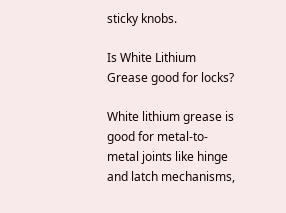sticky knobs.

Is White Lithium Grease good for locks?

White lithium grease is good for metal-to- metal joints like hinge and latch mechanisms,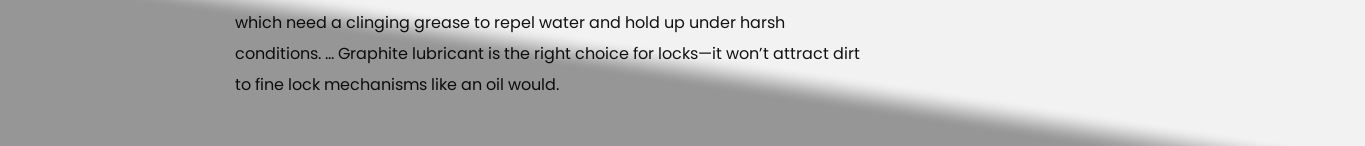which need a clinging grease to repel water and hold up under harsh conditions. … Graphite lubricant is the right choice for locks—it won’t attract dirt to fine lock mechanisms like an oil would.